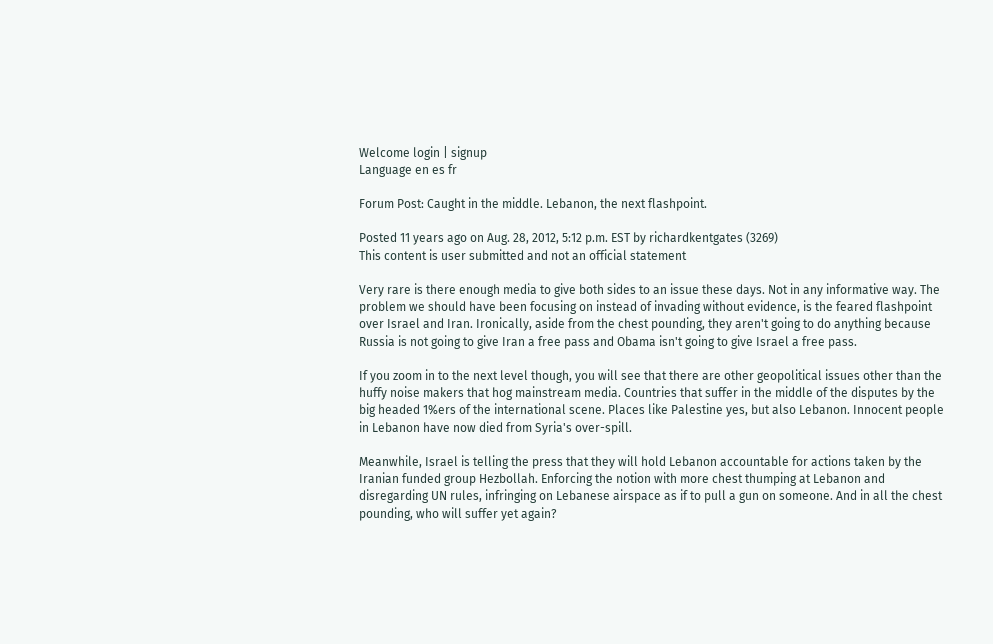Welcome login | signup
Language en es fr

Forum Post: Caught in the middle. Lebanon, the next flashpoint.

Posted 11 years ago on Aug. 28, 2012, 5:12 p.m. EST by richardkentgates (3269)
This content is user submitted and not an official statement

Very rare is there enough media to give both sides to an issue these days. Not in any informative way. The problem we should have been focusing on instead of invading without evidence, is the feared flashpoint over Israel and Iran. Ironically, aside from the chest pounding, they aren't going to do anything because Russia is not going to give Iran a free pass and Obama isn't going to give Israel a free pass.

If you zoom in to the next level though, you will see that there are other geopolitical issues other than the huffy noise makers that hog mainstream media. Countries that suffer in the middle of the disputes by the big headed 1%ers of the international scene. Places like Palestine yes, but also Lebanon. Innocent people in Lebanon have now died from Syria's over-spill.

Meanwhile, Israel is telling the press that they will hold Lebanon accountable for actions taken by the Iranian funded group Hezbollah. Enforcing the notion with more chest thumping at Lebanon and disregarding UN rules, infringing on Lebanese airspace as if to pull a gun on someone. And in all the chest pounding, who will suffer yet again?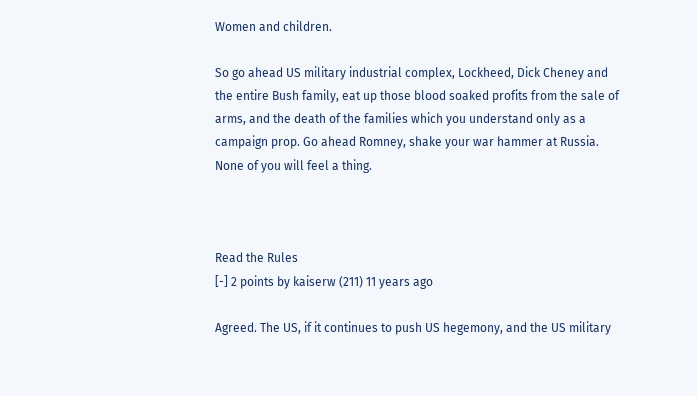Women and children.

So go ahead US military industrial complex, Lockheed, Dick Cheney and the entire Bush family, eat up those blood soaked profits from the sale of arms, and the death of the families which you understand only as a campaign prop. Go ahead Romney, shake your war hammer at Russia. None of you will feel a thing.



Read the Rules
[-] 2 points by kaiserw (211) 11 years ago

Agreed. The US, if it continues to push US hegemony, and the US military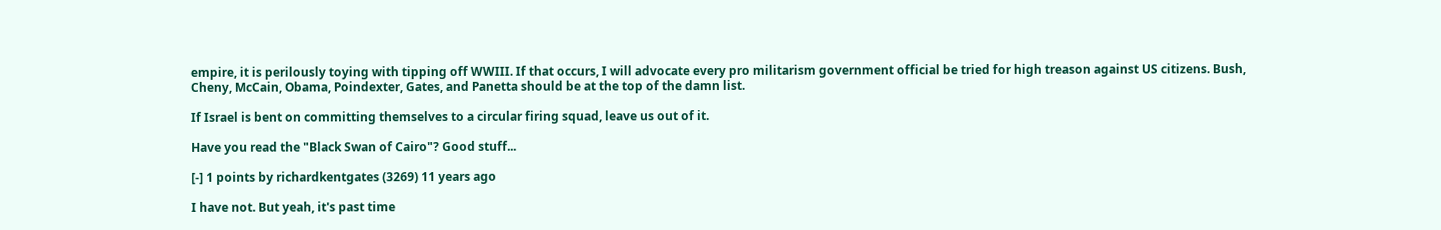empire, it is perilously toying with tipping off WWIII. If that occurs, I will advocate every pro militarism government official be tried for high treason against US citizens. Bush, Cheny, McCain, Obama, Poindexter, Gates, and Panetta should be at the top of the damn list.

If Israel is bent on committing themselves to a circular firing squad, leave us out of it.

Have you read the "Black Swan of Cairo"? Good stuff...

[-] 1 points by richardkentgates (3269) 11 years ago

I have not. But yeah, it's past time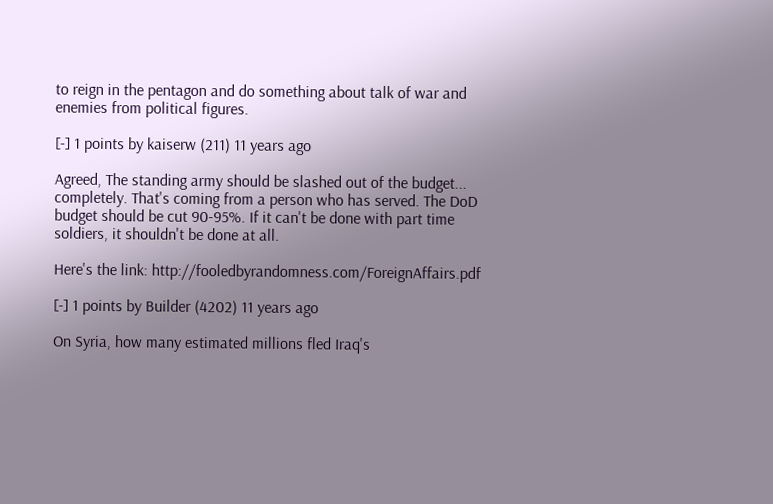to reign in the pentagon and do something about talk of war and enemies from political figures.

[-] 1 points by kaiserw (211) 11 years ago

Agreed, The standing army should be slashed out of the budget... completely. That's coming from a person who has served. The DoD budget should be cut 90-95%. If it can't be done with part time soldiers, it shouldn't be done at all.

Here's the link: http://fooledbyrandomness.com/ForeignAffairs.pdf

[-] 1 points by Builder (4202) 11 years ago

On Syria, how many estimated millions fled Iraq's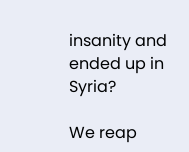insanity and ended up in Syria?

We reap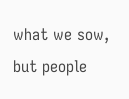what we sow, but people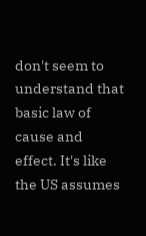don't seem to understand that basic law of cause and effect. It's like the US assumes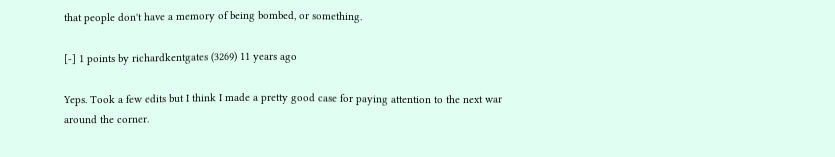that people don't have a memory of being bombed, or something.

[-] 1 points by richardkentgates (3269) 11 years ago

Yeps. Took a few edits but I think I made a pretty good case for paying attention to the next war around the corner.